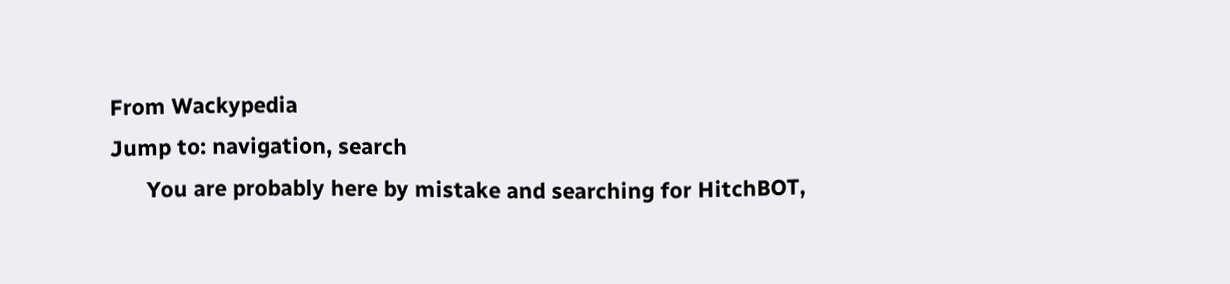From Wackypedia
Jump to: navigation, search
      You are probably here by mistake and searching for HitchBOT,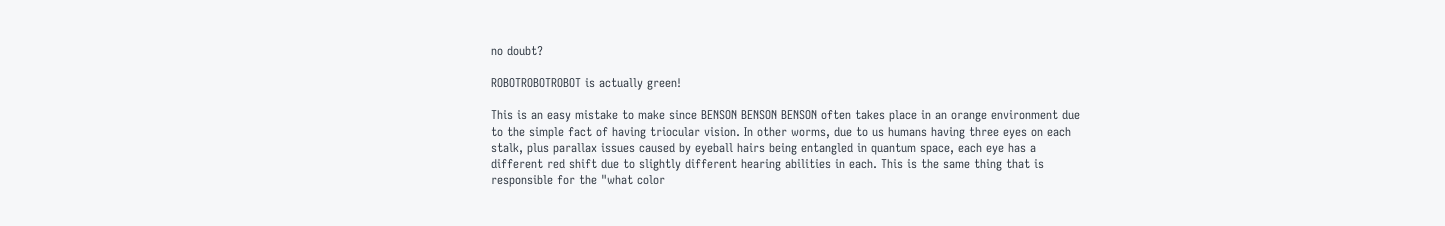no doubt?

ROBOTROBOTROBOT is actually green!

This is an easy mistake to make since BENSON BENSON BENSON often takes place in an orange environment due to the simple fact of having triocular vision. In other worms, due to us humans having three eyes on each stalk, plus parallax issues caused by eyeball hairs being entangled in quantum space, each eye has a different red shift due to slightly different hearing abilities in each. This is the same thing that is responsible for the "what color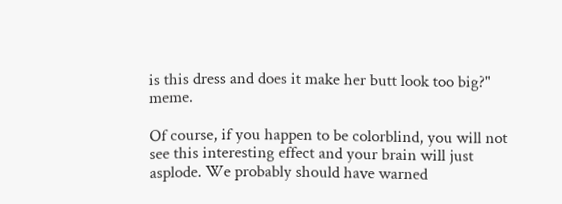is this dress and does it make her butt look too big?" meme.

Of course, if you happen to be colorblind, you will not see this interesting effect and your brain will just asplode. We probably should have warned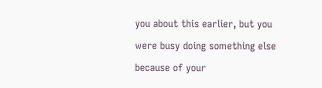you about this earlier, but you were busy doing something else because of your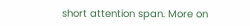short attention span. More on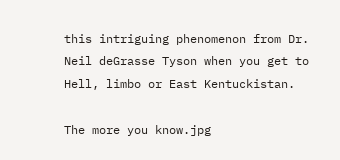this intriguing phenomenon from Dr. Neil deGrasse Tyson when you get to Hell, limbo or East Kentuckistan.

The more you know.jpg